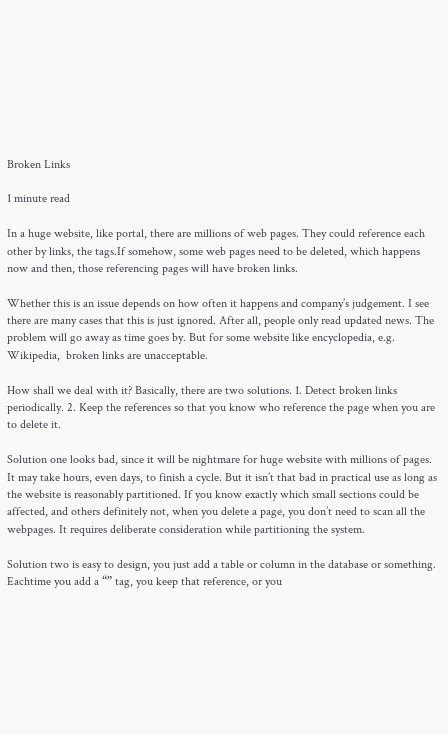Broken Links

1 minute read

In a huge website, like portal, there are millions of web pages. They could reference each other by links, the tags.If somehow, some web pages need to be deleted, which happens now and then, those referencing pages will have broken links.

Whether this is an issue depends on how often it happens and company’s judgement. I see there are many cases that this is just ignored. After all, people only read updated news. The problem will go away as time goes by. But for some website like encyclopedia, e.g. Wikipedia,  broken links are unacceptable.

How shall we deal with it? Basically, there are two solutions. 1. Detect broken links periodically. 2. Keep the references so that you know who reference the page when you are to delete it.

Solution one looks bad, since it will be nightmare for huge website with millions of pages. It may take hours, even days, to finish a cycle. But it isn’t that bad in practical use as long as the website is reasonably partitioned. If you know exactly which small sections could be affected, and others definitely not, when you delete a page, you don’t need to scan all the webpages. It requires deliberate consideration while partitioning the system.

Solution two is easy to design, you just add a table or column in the database or something. Eachtime you add a “” tag, you keep that reference, or you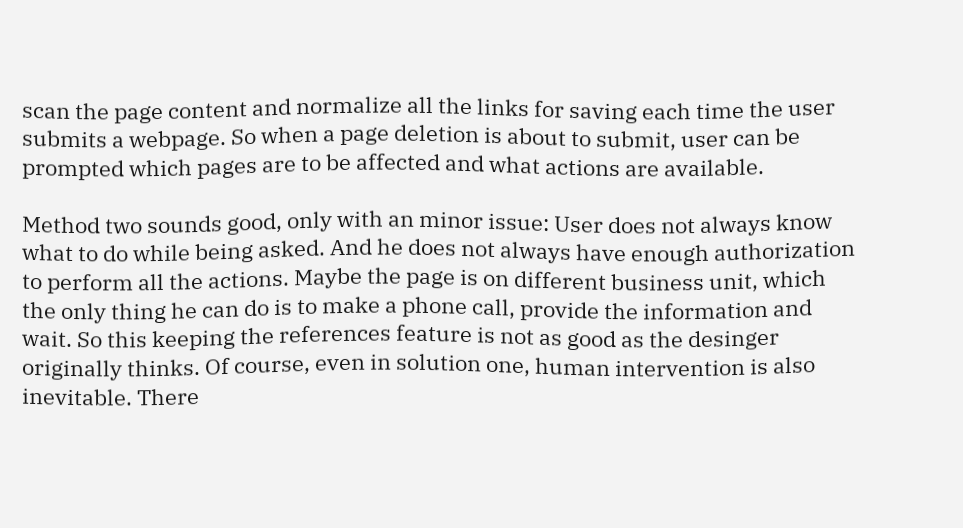scan the page content and normalize all the links for saving each time the user submits a webpage. So when a page deletion is about to submit, user can be prompted which pages are to be affected and what actions are available.

Method two sounds good, only with an minor issue: User does not always know what to do while being asked. And he does not always have enough authorization to perform all the actions. Maybe the page is on different business unit, which the only thing he can do is to make a phone call, provide the information and wait. So this keeping the references feature is not as good as the desinger originally thinks. Of course, even in solution one, human intervention is also inevitable. There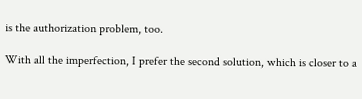is the authorization problem, too.

With all the imperfection, I prefer the second solution, which is closer to a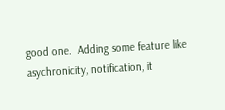good one.  Adding some feature like asychronicity, notification, it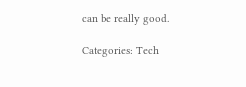can be really good.

Categories: Tech